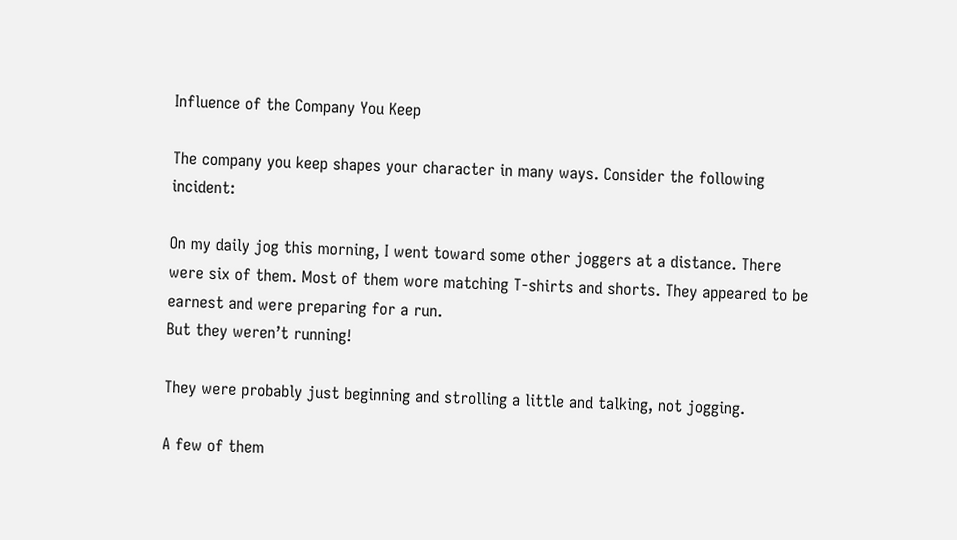Influence of the Company You Keep

The company you keep shapes your character in many ways. Consider the following incident:

On my daily jog this morning, I went toward some other joggers at a distance. There were six of them. Most of them wore matching T-shirts and shorts. They appeared to be earnest and were preparing for a run.
But they weren’t running!

They were probably just beginning and strolling a little and talking, not jogging.

A few of them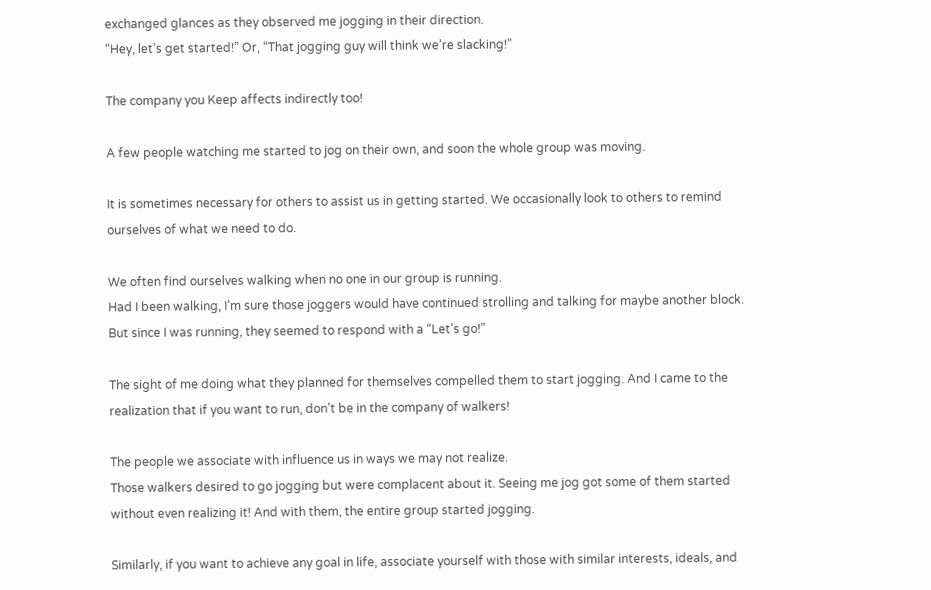exchanged glances as they observed me jogging in their direction.
“Hey, let’s get started!” Or, “That jogging guy will think we’re slacking!”

The company you Keep affects indirectly too!

A few people watching me started to jog on their own, and soon the whole group was moving.

It is sometimes necessary for others to assist us in getting started. We occasionally look to others to remind ourselves of what we need to do.

We often find ourselves walking when no one in our group is running.
Had I been walking, I’m sure those joggers would have continued strolling and talking for maybe another block. But since I was running, they seemed to respond with a “Let’s go!”

The sight of me doing what they planned for themselves compelled them to start jogging. And I came to the realization that if you want to run, don’t be in the company of walkers!

The people we associate with influence us in ways we may not realize.
Those walkers desired to go jogging but were complacent about it. Seeing me jog got some of them started without even realizing it! And with them, the entire group started jogging.

Similarly, if you want to achieve any goal in life, associate yourself with those with similar interests, ideals, and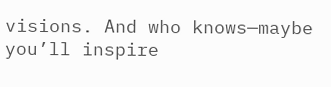visions. And who knows—maybe you’ll inspire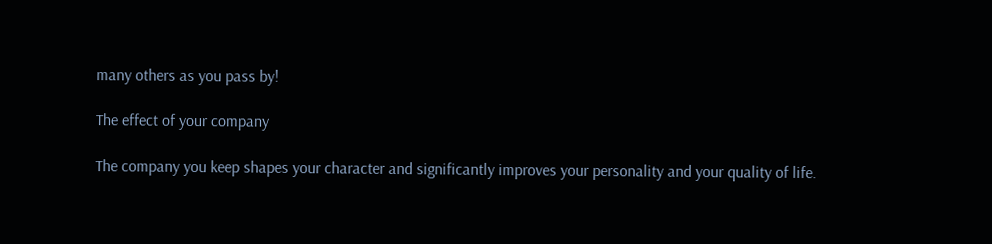many others as you pass by!

The effect of your company

The company you keep shapes your character and significantly improves your personality and your quality of life.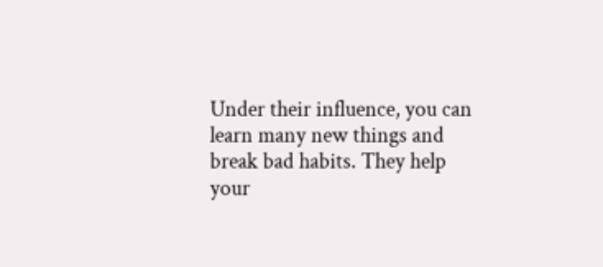Under their influence, you can learn many new things and break bad habits. They help your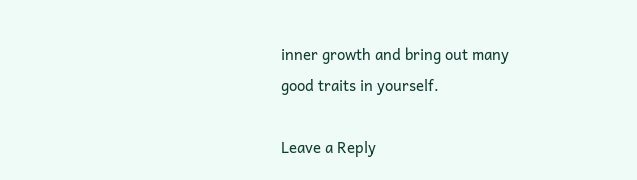inner growth and bring out many good traits in yourself.

Leave a Reply